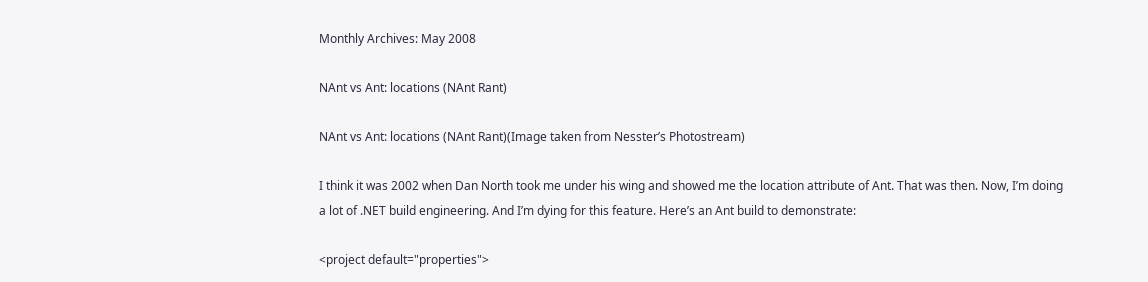Monthly Archives: May 2008

NAnt vs Ant: locations (NAnt Rant)

NAnt vs Ant: locations (NAnt Rant)(Image taken from Nesster’s Photostream)

I think it was 2002 when Dan North took me under his wing and showed me the location attribute of Ant. That was then. Now, I’m doing a lot of .NET build engineering. And I’m dying for this feature. Here’s an Ant build to demonstrate:

<project default="properties">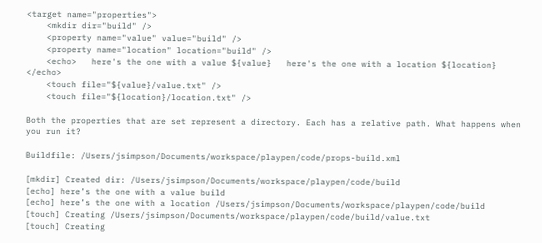<target name="properties">
    <mkdir dir="build" />
    <property name="value" value="build" />
    <property name="location" location="build" />
    <echo>   here's the one with a value ${value}   here's the one with a location ${location}    </echo>
    <touch file="${value}/value.txt" />
    <touch file="${location}/location.txt" />

Both the properties that are set represent a directory. Each has a relative path. What happens when you run it?

Buildfile: /Users/jsimpson/Documents/workspace/playpen/code/props-build.xml

[mkdir] Created dir: /Users/jsimpson/Documents/workspace/playpen/code/build
[echo] here’s the one with a value build
[echo] here’s the one with a location /Users/jsimpson/Documents/workspace/playpen/code/build
[touch] Creating /Users/jsimpson/Documents/workspace/playpen/code/build/value.txt
[touch] Creating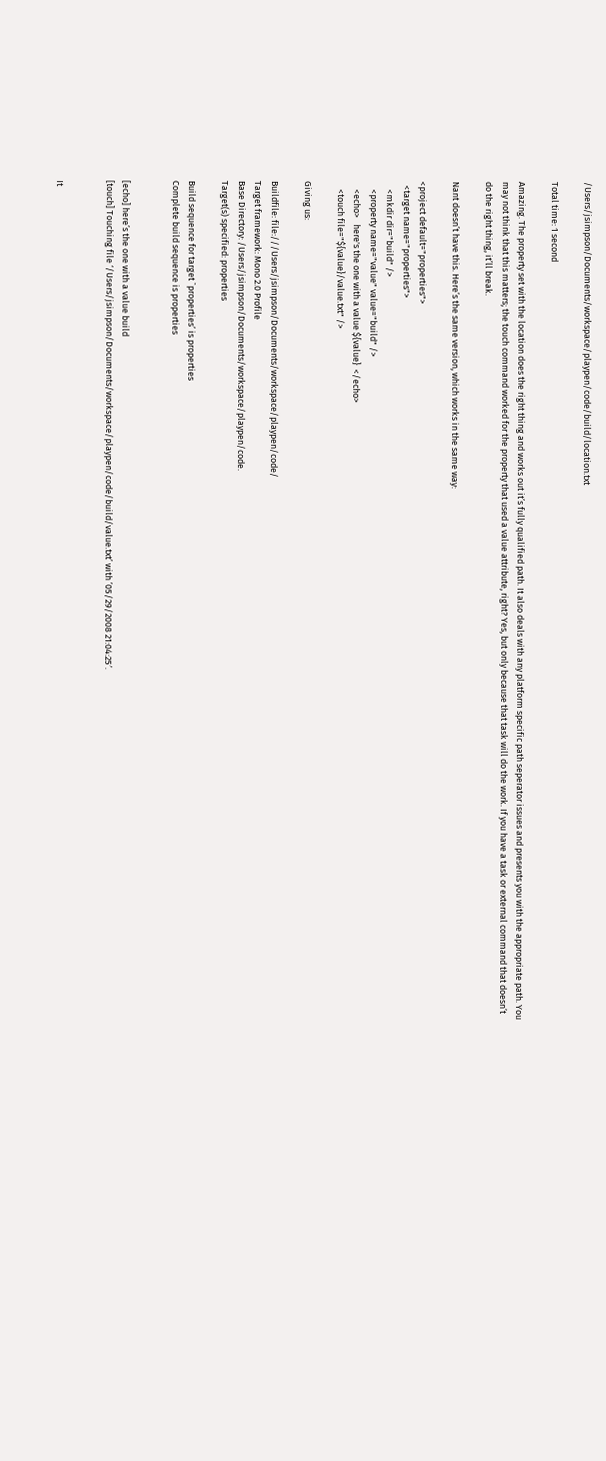/Users/jsimpson/Documents/workspace/playpen/code/build/location.txt

Total time: 1 second

Amazing. The property set with the location does the right thing and works out it’s fully qualified path. It also deals with any platform specific path seperator issues and presents you with the appropriate path. You may not think that this matters; the touch command worked for the property that used a value attribute, right? Yes, but only because that task will do the work. If you have a task or external command that doesn’t do the right thing, it’ll break.

Nant doesn’t have this. Here’s the same version, which works in the same way:

<project default="properties">
  <target name="properties">
    <mkdir dir="build" />
    <property name="value" value="build" />
    <echo>   here's the one with a value ${value}  </echo>
    <touch file="${value}/value.txt" />

Giving us:

Buildfile: file:///Users/jsimpson/Documents/workspace/playpen/code/
Target framework: Mono 2.0 Profile
Base Directory: /Users/jsimpson/Documents/workspace/playpen/code.
Target(s) specified: properties

Build sequence for target `properties’ is properties
Complete build sequence is properties


[echo] here’s the one with a value build
[touch] Touching file ‘/Users/jsimpson/Documents/workspace/playpen/code/build/value.txt’ with ’05/29/2008 21:04:25′.


It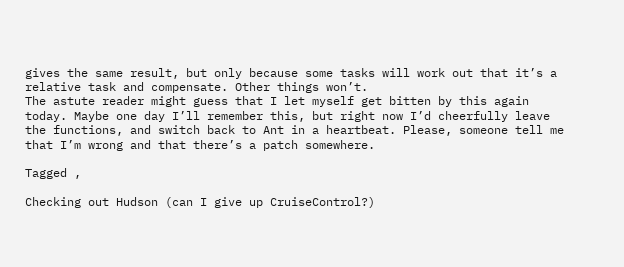gives the same result, but only because some tasks will work out that it’s a relative task and compensate. Other things won’t.
The astute reader might guess that I let myself get bitten by this again today. Maybe one day I’ll remember this, but right now I’d cheerfully leave the functions, and switch back to Ant in a heartbeat. Please, someone tell me that I’m wrong and that there’s a patch somewhere.

Tagged ,

Checking out Hudson (can I give up CruiseControl?)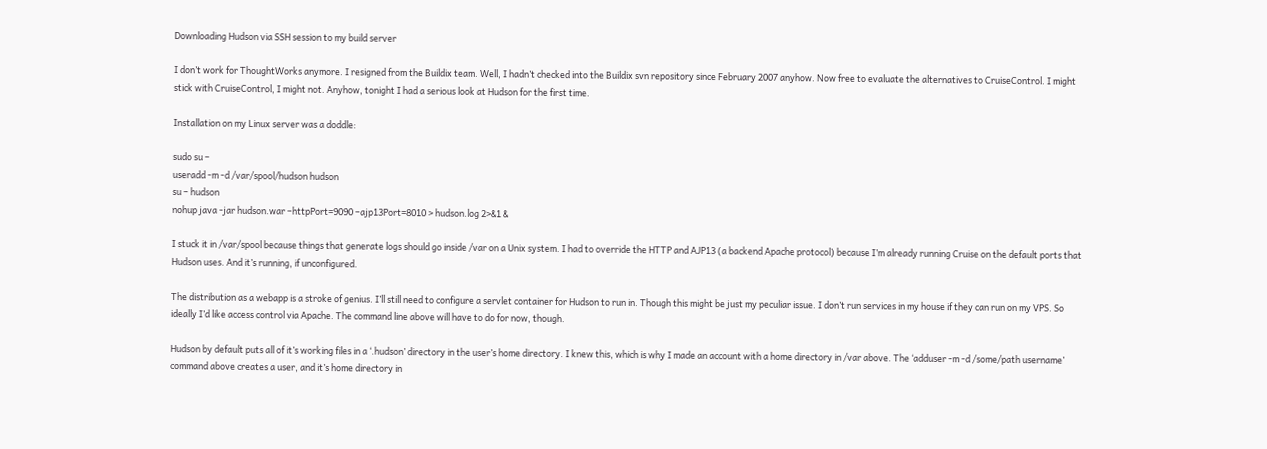Downloading Hudson via SSH session to my build server

I don’t work for ThoughtWorks anymore. I resigned from the Buildix team. Well, I hadn’t checked into the Buildix svn repository since February 2007 anyhow. Now free to evaluate the alternatives to CruiseControl. I might stick with CruiseControl, I might not. Anyhow, tonight I had a serious look at Hudson for the first time.

Installation on my Linux server was a doddle:

sudo su –
useradd -m -d /var/spool/hudson hudson
su – hudson
nohup java -jar hudson.war –httpPort=9090 –ajp13Port=8010 > hudson.log 2>&1 &

I stuck it in /var/spool because things that generate logs should go inside /var on a Unix system. I had to override the HTTP and AJP13 (a backend Apache protocol) because I’m already running Cruise on the default ports that Hudson uses. And it’s running, if unconfigured.

The distribution as a webapp is a stroke of genius. I’ll still need to configure a servlet container for Hudson to run in. Though this might be just my peculiar issue. I don’t run services in my house if they can run on my VPS. So ideally I’d like access control via Apache. The command line above will have to do for now, though.

Hudson by default puts all of it’s working files in a ‘.hudson’ directory in the user’s home directory. I knew this, which is why I made an account with a home directory in /var above. The ‘adduser -m -d /some/path username’ command above creates a user, and it’s home directory in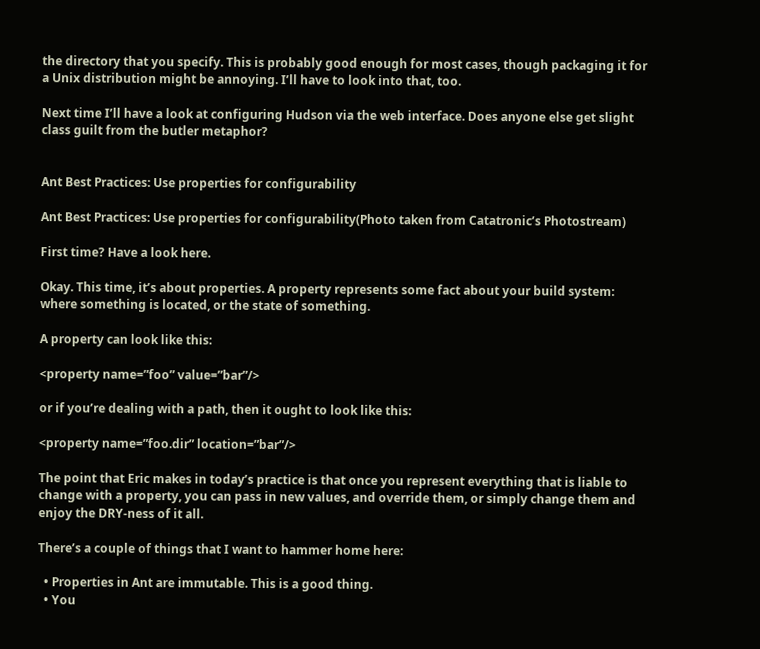the directory that you specify. This is probably good enough for most cases, though packaging it for a Unix distribution might be annoying. I’ll have to look into that, too.

Next time I’ll have a look at configuring Hudson via the web interface. Does anyone else get slight class guilt from the butler metaphor?


Ant Best Practices: Use properties for configurability

Ant Best Practices: Use properties for configurability(Photo taken from Catatronic’s Photostream)

First time? Have a look here.

Okay. This time, it’s about properties. A property represents some fact about your build system: where something is located, or the state of something.

A property can look like this:

<property name=”foo” value=”bar”/>

or if you’re dealing with a path, then it ought to look like this:

<property name=”foo.dir” location=”bar”/>

The point that Eric makes in today’s practice is that once you represent everything that is liable to change with a property, you can pass in new values, and override them, or simply change them and enjoy the DRY-ness of it all.

There’s a couple of things that I want to hammer home here:

  • Properties in Ant are immutable. This is a good thing.
  • You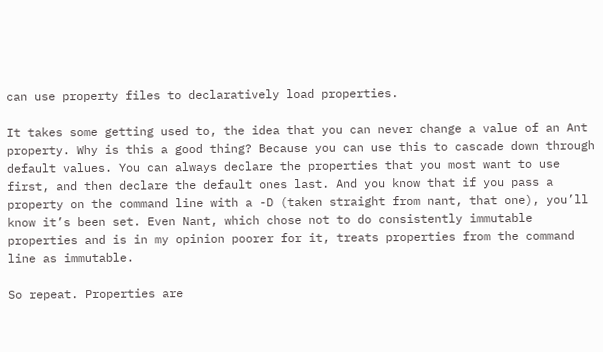can use property files to declaratively load properties.

It takes some getting used to, the idea that you can never change a value of an Ant property. Why is this a good thing? Because you can use this to cascade down through default values. You can always declare the properties that you most want to use first, and then declare the default ones last. And you know that if you pass a property on the command line with a -D (taken straight from nant, that one), you’ll know it’s been set. Even Nant, which chose not to do consistently immutable properties and is in my opinion poorer for it, treats properties from the command line as immutable.

So repeat. Properties are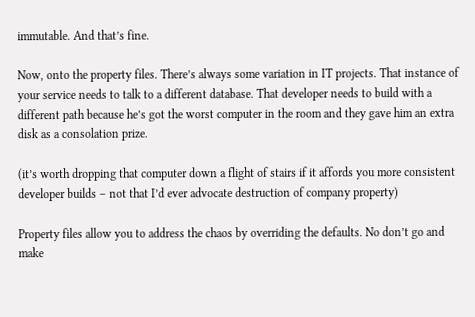immutable. And that’s fine.

Now, onto the property files. There’s always some variation in IT projects. That instance of your service needs to talk to a different database. That developer needs to build with a different path because he’s got the worst computer in the room and they gave him an extra disk as a consolation prize.

(it’s worth dropping that computer down a flight of stairs if it affords you more consistent developer builds – not that I’d ever advocate destruction of company property)

Property files allow you to address the chaos by overriding the defaults. No don’t go and make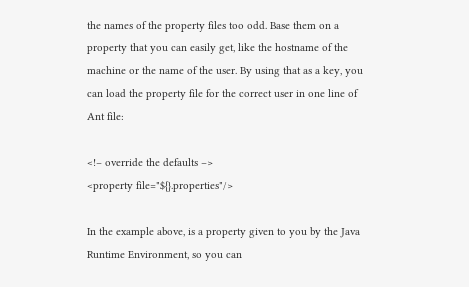the names of the property files too odd. Base them on a property that you can easily get, like the hostname of the machine or the name of the user. By using that as a key, you can load the property file for the correct user in one line of Ant file:

<!– override the defaults –>
<property file="${}.properties"/>

In the example above, is a property given to you by the Java Runtime Environment, so you can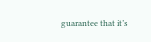guarantee that it’s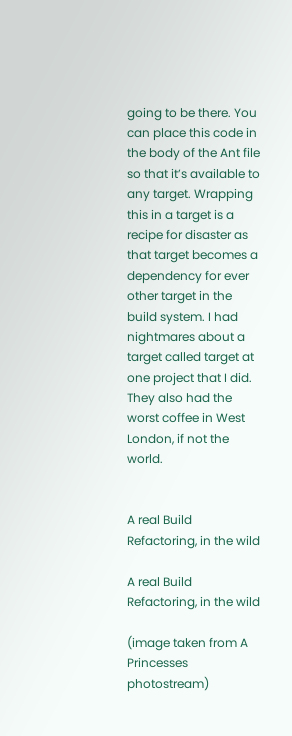going to be there. You can place this code in the body of the Ant file so that it’s available to any target. Wrapping this in a target is a recipe for disaster as that target becomes a dependency for ever other target in the build system. I had nightmares about a target called target at one project that I did. They also had the worst coffee in West London, if not the world.


A real Build Refactoring, in the wild

A real Build Refactoring, in the wild

(image taken from A Princesses photostream)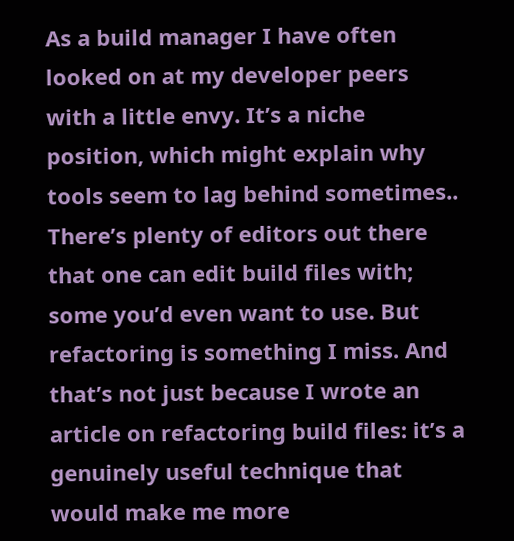As a build manager I have often looked on at my developer peers with a little envy. It’s a niche position, which might explain why tools seem to lag behind sometimes.. There’s plenty of editors out there that one can edit build files with; some you’d even want to use. But refactoring is something I miss. And that’s not just because I wrote an article on refactoring build files: it’s a genuinely useful technique that would make me more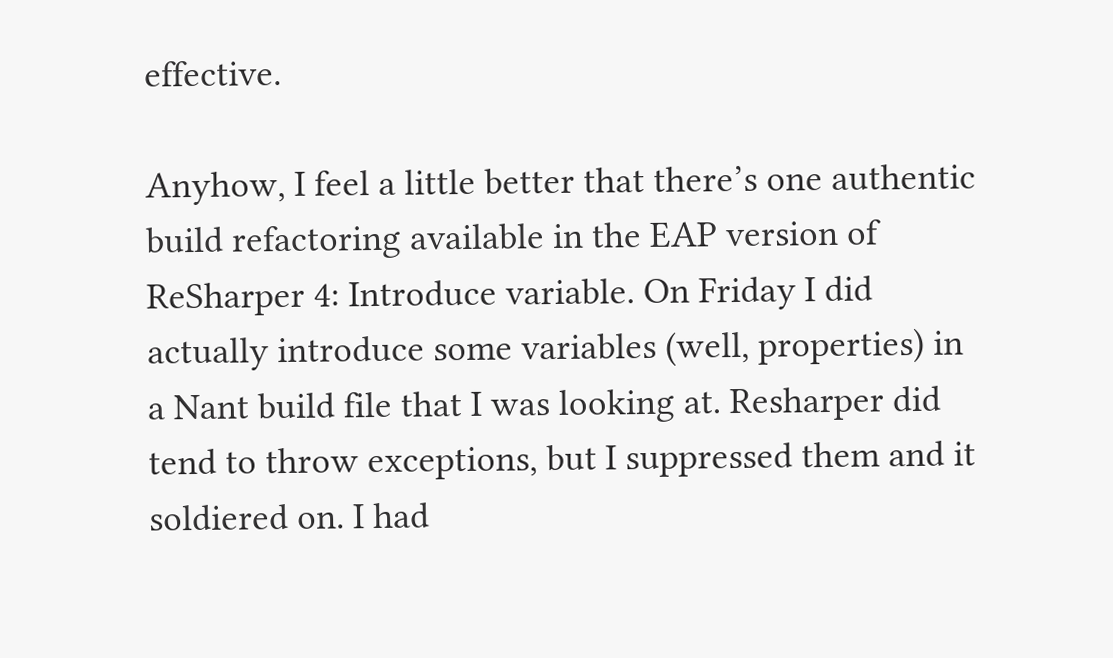effective.

Anyhow, I feel a little better that there’s one authentic build refactoring available in the EAP version of ReSharper 4: Introduce variable. On Friday I did actually introduce some variables (well, properties) in a Nant build file that I was looking at. Resharper did tend to throw exceptions, but I suppressed them and it soldiered on. I had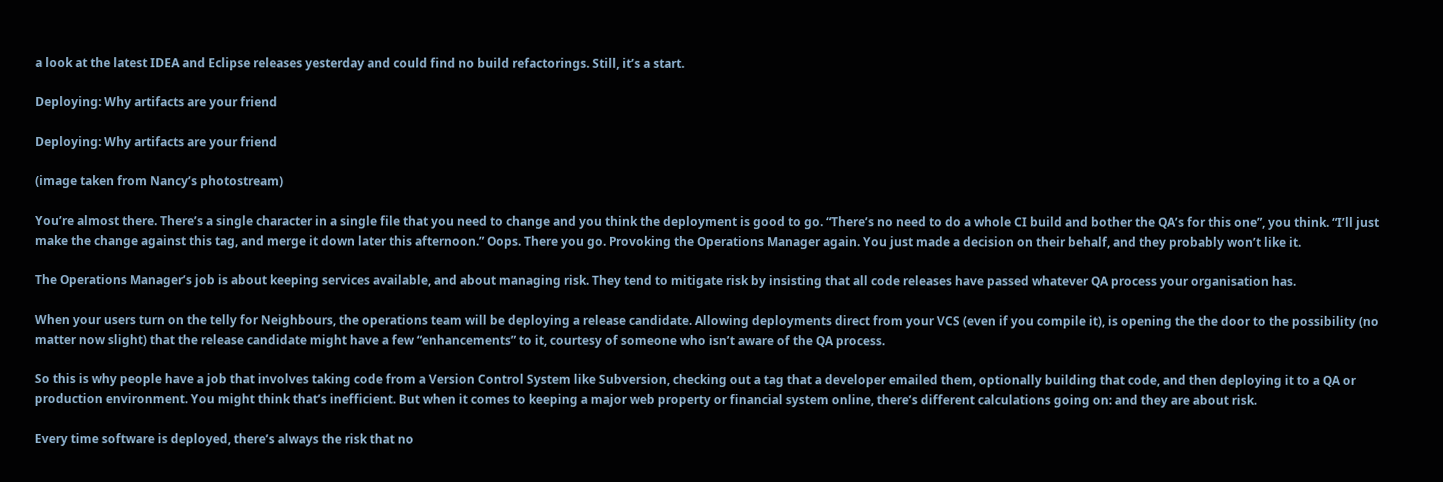a look at the latest IDEA and Eclipse releases yesterday and could find no build refactorings. Still, it’s a start.

Deploying: Why artifacts are your friend

Deploying: Why artifacts are your friend

(image taken from Nancy’s photostream)

You’re almost there. There’s a single character in a single file that you need to change and you think the deployment is good to go. “There’s no need to do a whole CI build and bother the QA’s for this one”, you think. “I’ll just make the change against this tag, and merge it down later this afternoon.” Oops. There you go. Provoking the Operations Manager again. You just made a decision on their behalf, and they probably won’t like it.

The Operations Manager’s job is about keeping services available, and about managing risk. They tend to mitigate risk by insisting that all code releases have passed whatever QA process your organisation has.

When your users turn on the telly for Neighbours, the operations team will be deploying a release candidate. Allowing deployments direct from your VCS (even if you compile it), is opening the the door to the possibility (no matter now slight) that the release candidate might have a few “enhancements” to it, courtesy of someone who isn’t aware of the QA process.

So this is why people have a job that involves taking code from a Version Control System like Subversion, checking out a tag that a developer emailed them, optionally building that code, and then deploying it to a QA or production environment. You might think that’s inefficient. But when it comes to keeping a major web property or financial system online, there’s different calculations going on: and they are about risk.

Every time software is deployed, there’s always the risk that no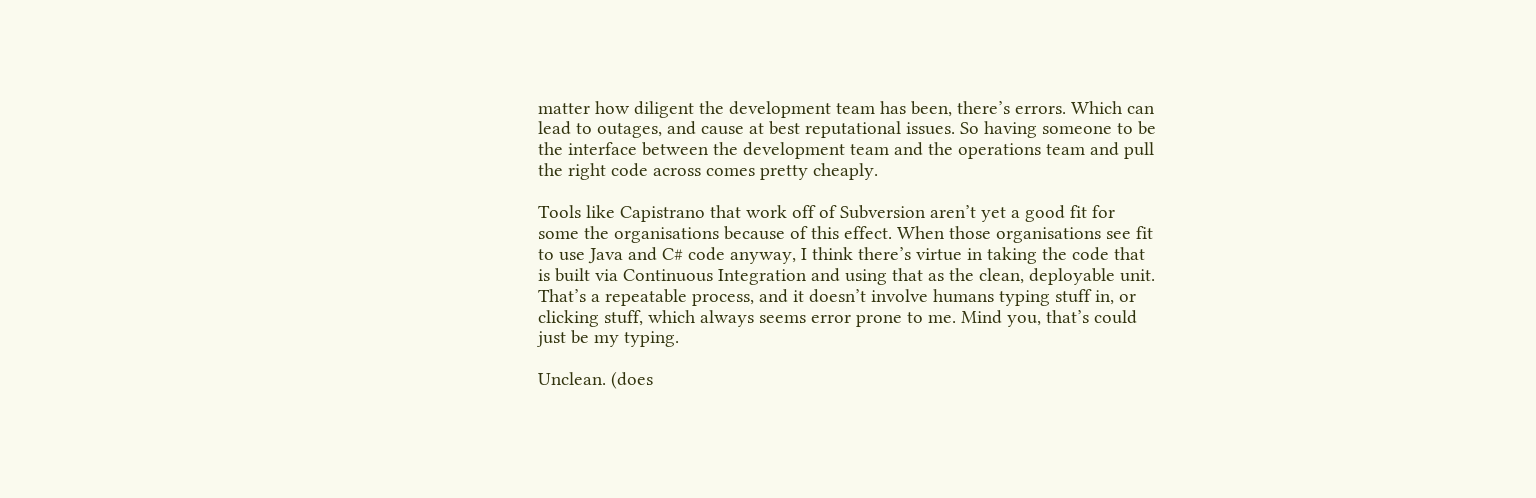matter how diligent the development team has been, there’s errors. Which can lead to outages, and cause at best reputational issues. So having someone to be the interface between the development team and the operations team and pull the right code across comes pretty cheaply.

Tools like Capistrano that work off of Subversion aren’t yet a good fit for some the organisations because of this effect. When those organisations see fit to use Java and C# code anyway, I think there’s virtue in taking the code that is built via Continuous Integration and using that as the clean, deployable unit. That’s a repeatable process, and it doesn’t involve humans typing stuff in, or clicking stuff, which always seems error prone to me. Mind you, that’s could just be my typing.

Unclean. (does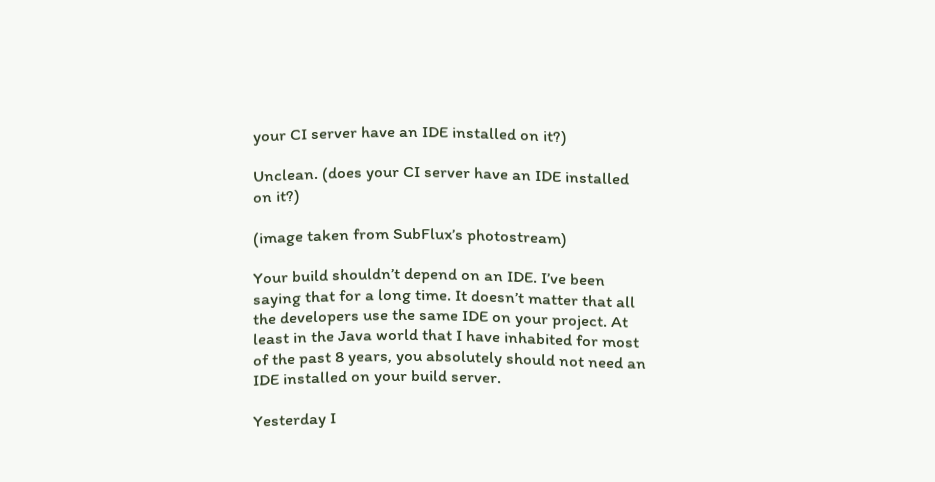your CI server have an IDE installed on it?)

Unclean. (does your CI server have an IDE installed on it?)

(image taken from SubFlux’s photostream)

Your build shouldn’t depend on an IDE. I’ve been saying that for a long time. It doesn’t matter that all the developers use the same IDE on your project. At least in the Java world that I have inhabited for most of the past 8 years, you absolutely should not need an IDE installed on your build server.

Yesterday I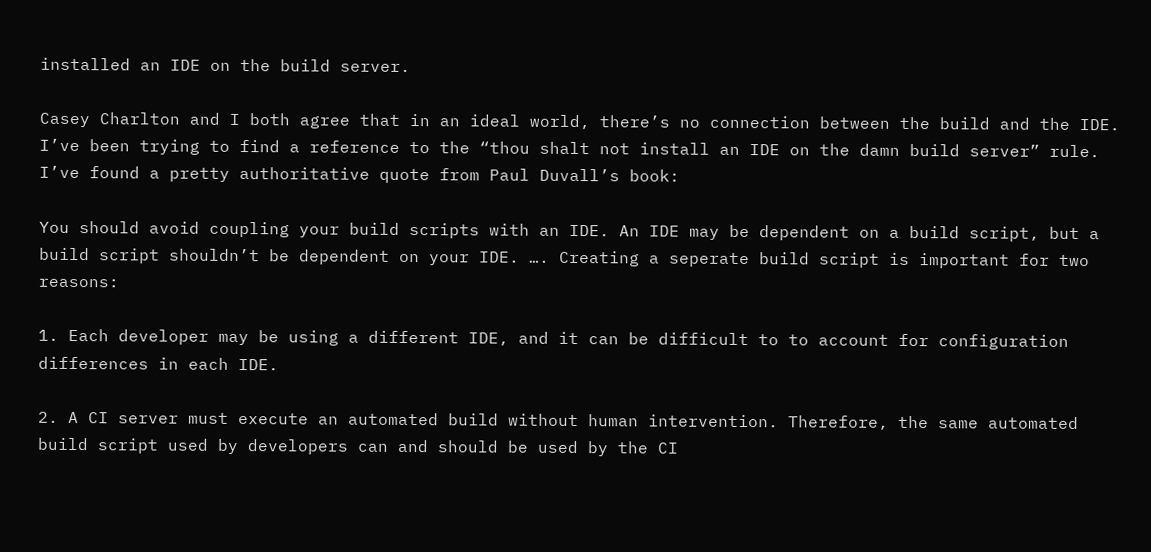installed an IDE on the build server.

Casey Charlton and I both agree that in an ideal world, there’s no connection between the build and the IDE. I’ve been trying to find a reference to the “thou shalt not install an IDE on the damn build server” rule. I’ve found a pretty authoritative quote from Paul Duvall’s book:

You should avoid coupling your build scripts with an IDE. An IDE may be dependent on a build script, but a build script shouldn’t be dependent on your IDE. …. Creating a seperate build script is important for two reasons:

1. Each developer may be using a different IDE, and it can be difficult to to account for configuration differences in each IDE.

2. A CI server must execute an automated build without human intervention. Therefore, the same automated build script used by developers can and should be used by the CI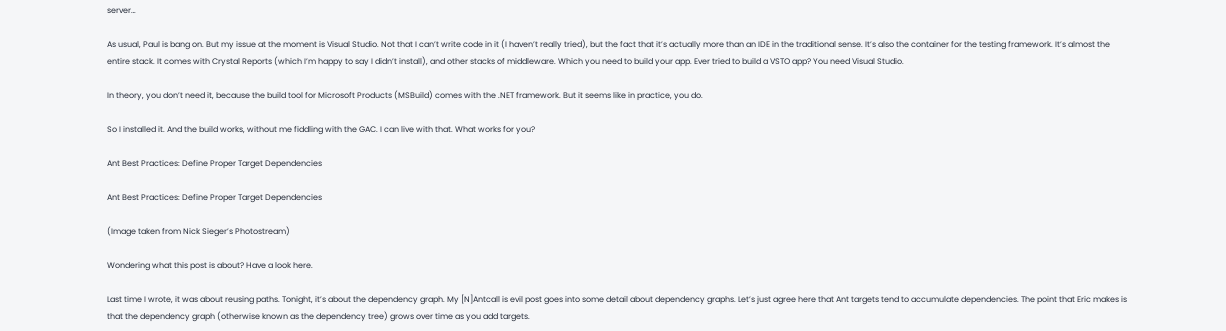server…

As usual, Paul is bang on. But my issue at the moment is Visual Studio. Not that I can’t write code in it (I haven’t really tried), but the fact that it’s actually more than an IDE in the traditional sense. It’s also the container for the testing framework. It’s almost the entire stack. It comes with Crystal Reports (which I’m happy to say I didn’t install), and other stacks of middleware. Which you need to build your app. Ever tried to build a VSTO app? You need Visual Studio.

In theory, you don’t need it, because the build tool for Microsoft Products (MSBuild) comes with the .NET framework. But it seems like in practice, you do.

So I installed it. And the build works, without me fiddling with the GAC. I can live with that. What works for you?

Ant Best Practices: Define Proper Target Dependencies

Ant Best Practices: Define Proper Target Dependencies

(Image taken from Nick Sieger’s Photostream)

Wondering what this post is about? Have a look here.

Last time I wrote, it was about reusing paths. Tonight, it’s about the dependency graph. My [N]Antcall is evil post goes into some detail about dependency graphs. Let’s just agree here that Ant targets tend to accumulate dependencies. The point that Eric makes is that the dependency graph (otherwise known as the dependency tree) grows over time as you add targets.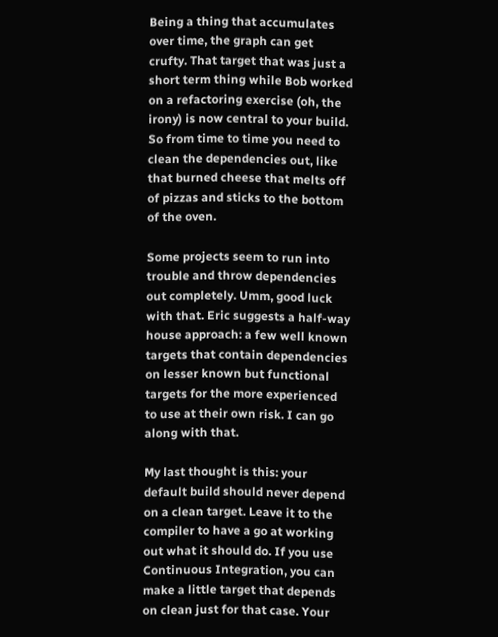Being a thing that accumulates over time, the graph can get crufty. That target that was just a short term thing while Bob worked on a refactoring exercise (oh, the irony) is now central to your build. So from time to time you need to clean the dependencies out, like that burned cheese that melts off of pizzas and sticks to the bottom of the oven.

Some projects seem to run into trouble and throw dependencies out completely. Umm, good luck with that. Eric suggests a half-way house approach: a few well known targets that contain dependencies on lesser known but functional targets for the more experienced to use at their own risk. I can go along with that.

My last thought is this: your default build should never depend on a clean target. Leave it to the compiler to have a go at working out what it should do. If you use Continuous Integration, you can make a little target that depends on clean just for that case. Your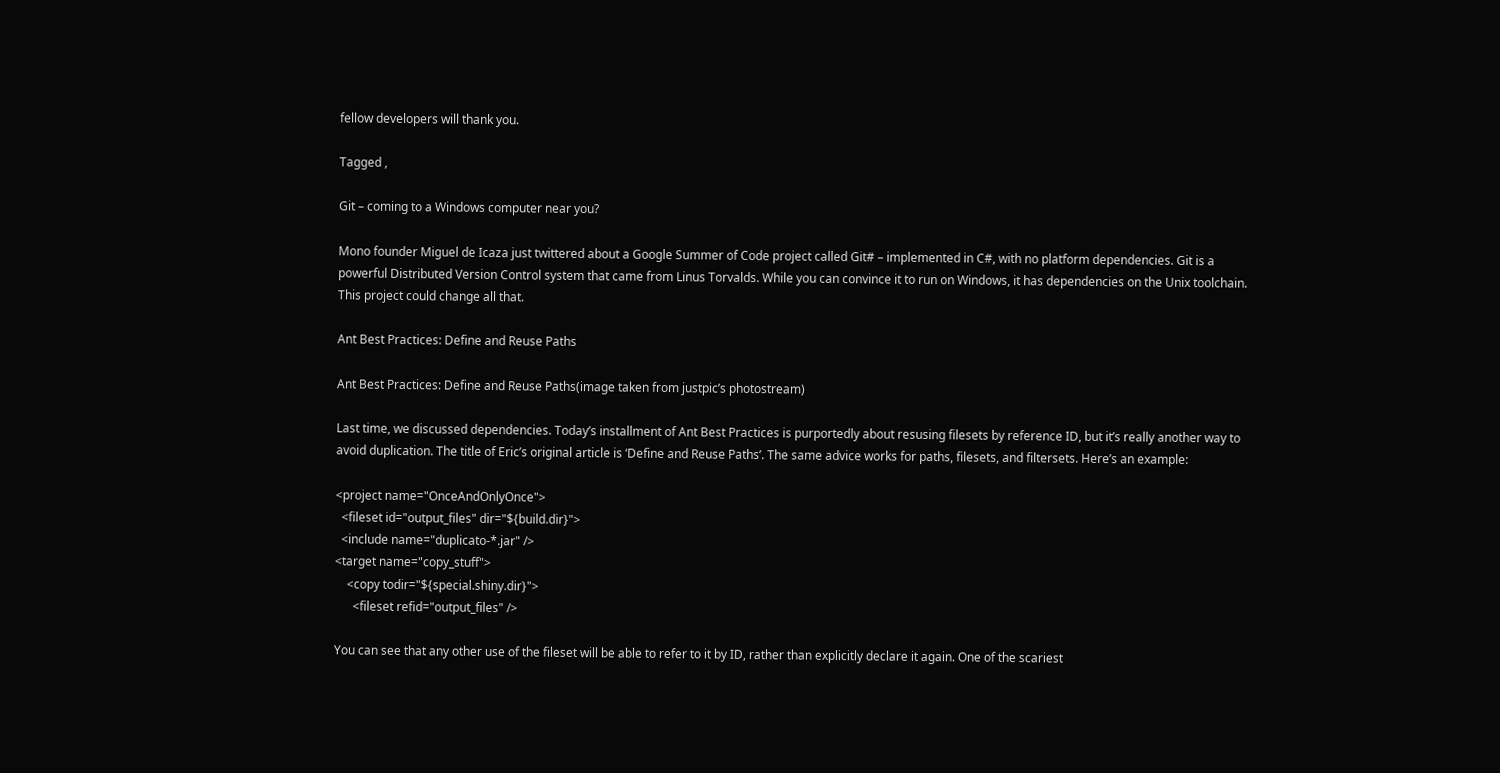fellow developers will thank you.

Tagged ,

Git – coming to a Windows computer near you?

Mono founder Miguel de Icaza just twittered about a Google Summer of Code project called Git# – implemented in C#, with no platform dependencies. Git is a powerful Distributed Version Control system that came from Linus Torvalds. While you can convince it to run on Windows, it has dependencies on the Unix toolchain. This project could change all that.

Ant Best Practices: Define and Reuse Paths

Ant Best Practices: Define and Reuse Paths(image taken from justpic’s photostream)

Last time, we discussed dependencies. Today’s installment of Ant Best Practices is purportedly about resusing filesets by reference ID, but it’s really another way to avoid duplication. The title of Eric’s original article is ‘Define and Reuse Paths’. The same advice works for paths, filesets, and filtersets. Here’s an example:

<project name="OnceAndOnlyOnce">
  <fileset id="output_files" dir="${build.dir}">
  <include name="duplicato-*.jar" />
<target name="copy_stuff">
    <copy todir="${special.shiny.dir}">
      <fileset refid="output_files" />

You can see that any other use of the fileset will be able to refer to it by ID, rather than explicitly declare it again. One of the scariest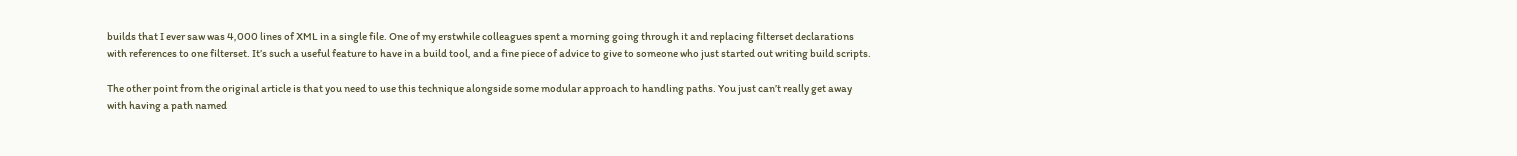builds that I ever saw was 4,000 lines of XML in a single file. One of my erstwhile colleagues spent a morning going through it and replacing filterset declarations with references to one filterset. It’s such a useful feature to have in a build tool, and a fine piece of advice to give to someone who just started out writing build scripts.

The other point from the original article is that you need to use this technique alongside some modular approach to handling paths. You just can’t really get away with having a path named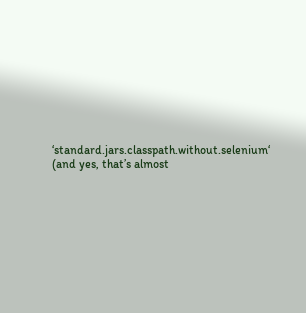‘standard.jars.classpath.without.selenium‘ (and yes, that’s almost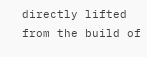directly lifted from the build of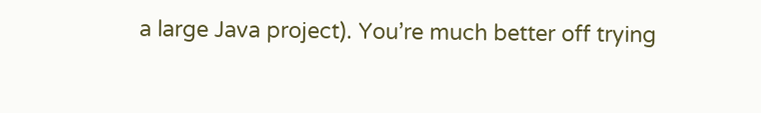a large Java project). You’re much better off trying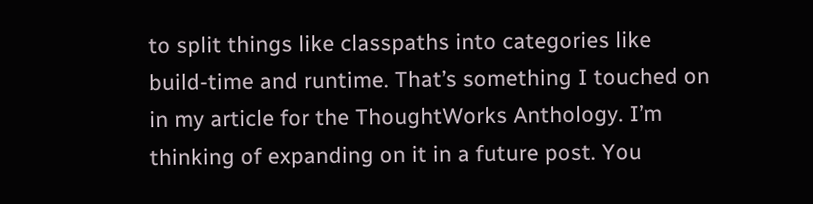to split things like classpaths into categories like build-time and runtime. That’s something I touched on in my article for the ThoughtWorks Anthology. I’m thinking of expanding on it in a future post. You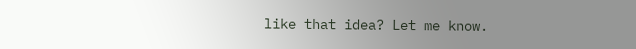like that idea? Let me know.